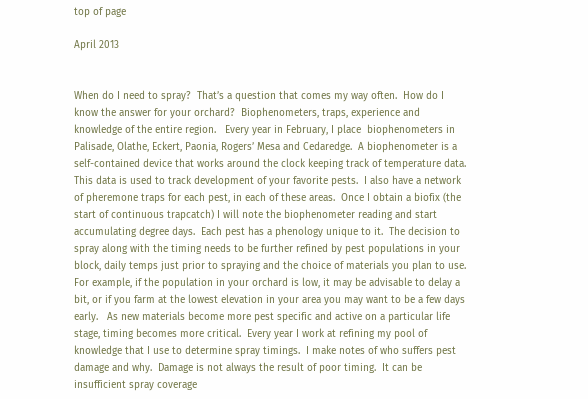top of page

April 2013


When do I need to spray?  That’s a question that comes my way often.  How do I know the answer for your orchard?  Biophenometers, traps, experience and knowledge of the entire region.   Every year in February, I place  biophenometers in Palisade, Olathe, Eckert, Paonia, Rogers’ Mesa and Cedaredge.  A biophenometer is a self-contained device that works around the clock keeping track of temperature data.  This data is used to track development of your favorite pests.  I also have a network of pheremone traps for each pest, in each of these areas.  Once I obtain a biofix (the start of continuous trapcatch) I will note the biophenometer reading and start accumulating degree days.  Each pest has a phenology unique to it.  The decision to spray along with the timing needs to be further refined by pest populations in your block, daily temps just prior to spraying and the choice of materials you plan to use.  For example, if the population in your orchard is low, it may be advisable to delay a bit, or if you farm at the lowest elevation in your area you may want to be a few days early.   As new materials become more pest specific and active on a particular life stage, timing becomes more critical.  Every year I work at refining my pool of knowledge that I use to determine spray timings.  I make notes of who suffers pest damage and why.  Damage is not always the result of poor timing.  It can be insufficient spray coverage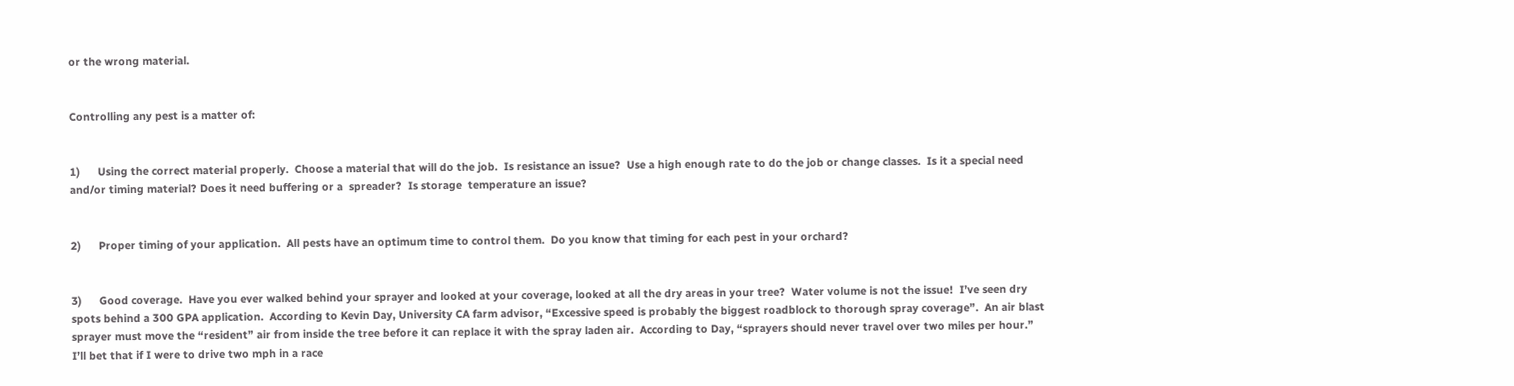or the wrong material.


Controlling any pest is a matter of:


1)      Using the correct material properly.  Choose a material that will do the job.  Is resistance an issue?  Use a high enough rate to do the job or change classes.  Is it a special need and/or timing material? Does it need buffering or a  spreader?  Is storage  temperature an issue?


2)      Proper timing of your application.  All pests have an optimum time to control them.  Do you know that timing for each pest in your orchard?


3)      Good coverage.  Have you ever walked behind your sprayer and looked at your coverage, looked at all the dry areas in your tree?  Water volume is not the issue!  I’ve seen dry spots behind a 300 GPA application.  According to Kevin Day, University CA farm advisor, “Excessive speed is probably the biggest roadblock to thorough spray coverage”.  An air blast sprayer must move the “resident” air from inside the tree before it can replace it with the spray laden air.  According to Day, “sprayers should never travel over two miles per hour.”  I’ll bet that if I were to drive two mph in a race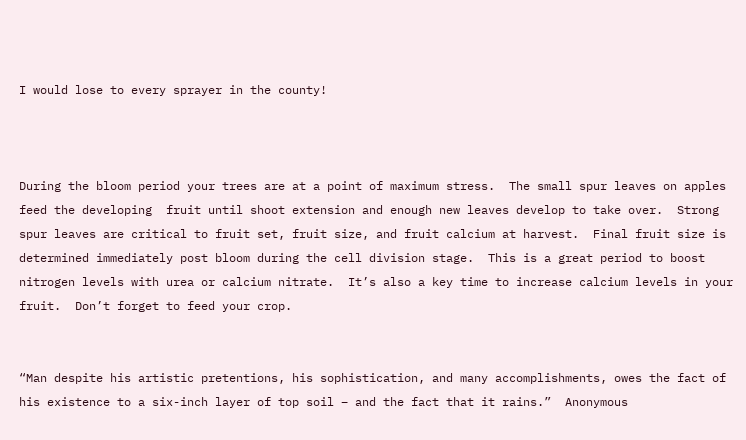I would lose to every sprayer in the county!



During the bloom period your trees are at a point of maximum stress.  The small spur leaves on apples feed the developing  fruit until shoot extension and enough new leaves develop to take over.  Strong spur leaves are critical to fruit set, fruit size, and fruit calcium at harvest.  Final fruit size is determined immediately post bloom during the cell division stage.  This is a great period to boost nitrogen levels with urea or calcium nitrate.  It’s also a key time to increase calcium levels in your fruit.  Don’t forget to feed your crop.


“Man despite his artistic pretentions, his sophistication, and many accomplishments, owes the fact of his existence to a six-inch layer of top soil – and the fact that it rains.”  Anonymous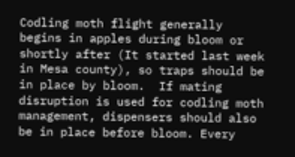Codling moth flight generally begins in apples during bloom or shortly after (It started last week in Mesa county), so traps should be in place by bloom.  If mating disruption is used for codling moth management, dispensers should also be in place before bloom. Every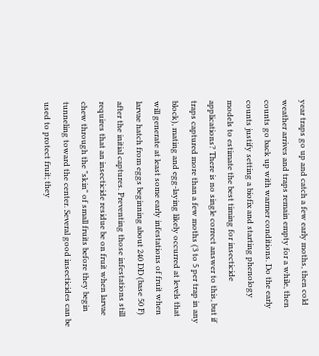year traps go up and catch a few early moths, then cold weather arrives and traps remain empty for a while, then counts go back up with warmer conditions. Do the early counts justify setting a biofix and starting phenology models to estimate the best timing for insecticide applications? There is no single correct answer to this, but if traps captured more than a few moths (3 to 5 per trap in any block), mating and egg-laying likely occurred at levels that will generate at least some early infestations of fruit when larvae hatch from eggs beginning about 240 DD (base 50 F) after the initial captures. Preventing those infestations still requires that an insecticide residue be on fruit when larvae chew through the "skin" of small fruits before they begin tunneling toward the center. Several good insecticides can be used to protect fruit; they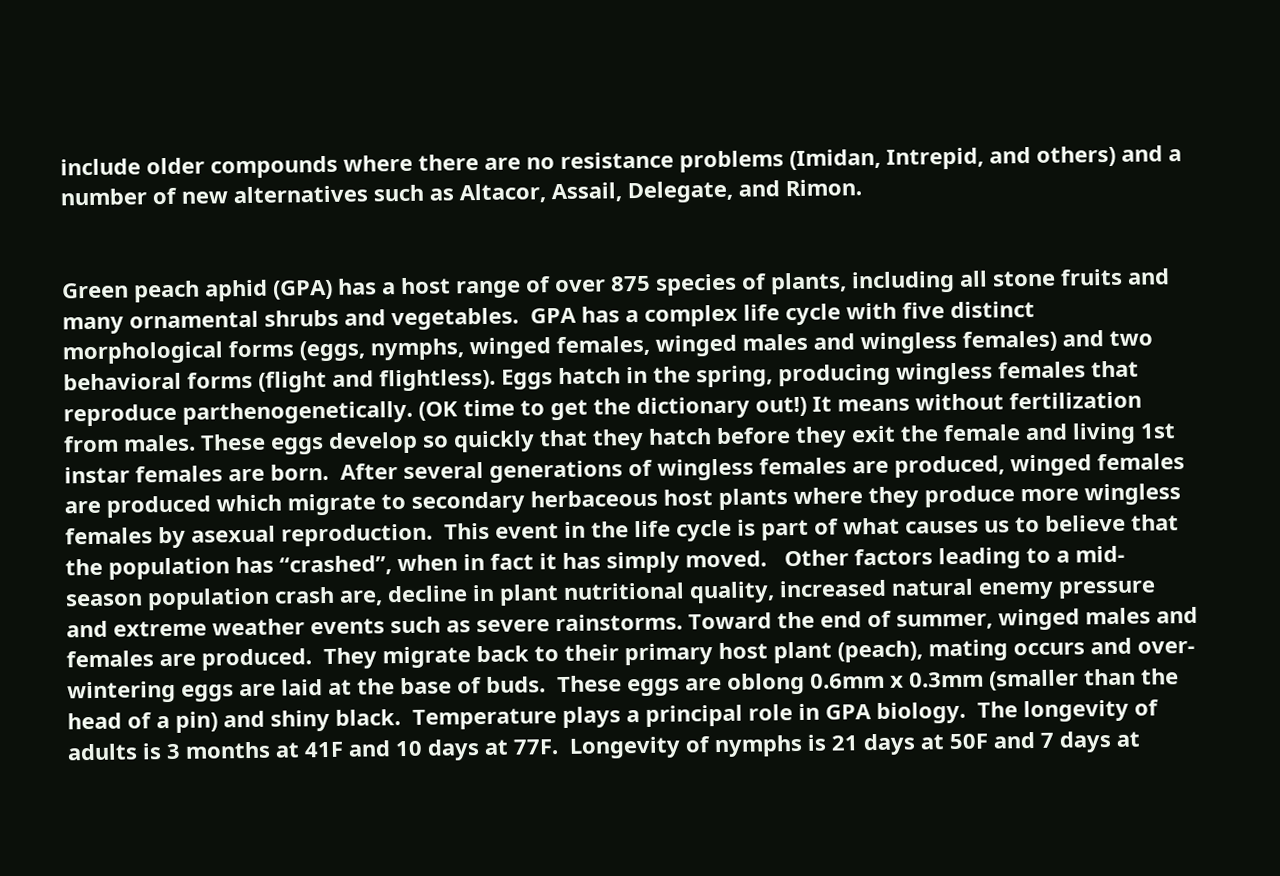include older compounds where there are no resistance problems (Imidan, Intrepid, and others) and a number of new alternatives such as Altacor, Assail, Delegate, and Rimon.


Green peach aphid (GPA) has a host range of over 875 species of plants, including all stone fruits and many ornamental shrubs and vegetables.  GPA has a complex life cycle with five distinct morphological forms (eggs, nymphs, winged females, winged males and wingless females) and two behavioral forms (flight and flightless). Eggs hatch in the spring, producing wingless females that reproduce parthenogenetically. (OK time to get the dictionary out!) It means without fertilization from males. These eggs develop so quickly that they hatch before they exit the female and living 1st instar females are born.  After several generations of wingless females are produced, winged females are produced which migrate to secondary herbaceous host plants where they produce more wingless females by asexual reproduction.  This event in the life cycle is part of what causes us to believe that the population has “crashed”, when in fact it has simply moved.   Other factors leading to a mid-season population crash are, decline in plant nutritional quality, increased natural enemy pressure and extreme weather events such as severe rainstorms. Toward the end of summer, winged males and females are produced.  They migrate back to their primary host plant (peach), mating occurs and over-wintering eggs are laid at the base of buds.  These eggs are oblong 0.6mm x 0.3mm (smaller than the head of a pin) and shiny black.  Temperature plays a principal role in GPA biology.  The longevity of adults is 3 months at 41F and 10 days at 77F.  Longevity of nymphs is 21 days at 50F and 7 days at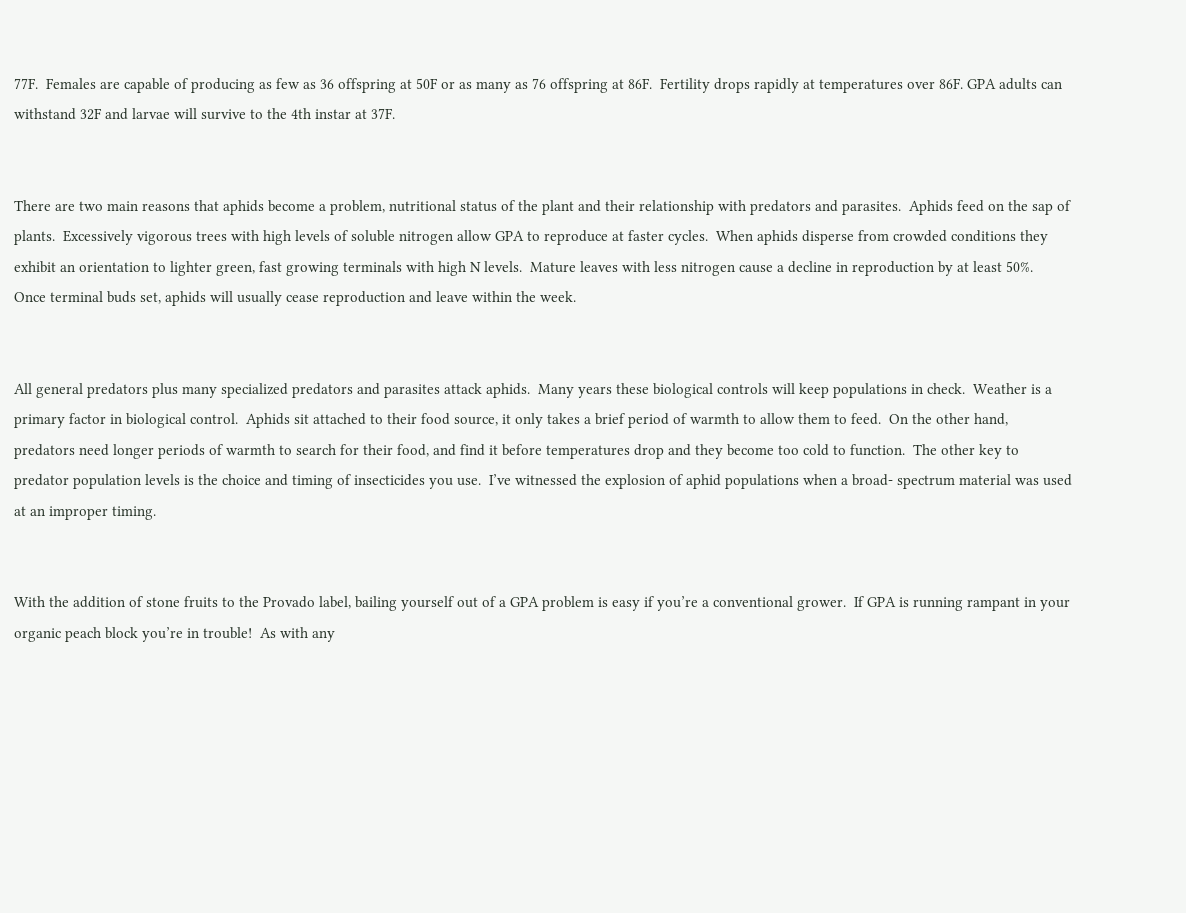77F.  Females are capable of producing as few as 36 offspring at 50F or as many as 76 offspring at 86F.  Fertility drops rapidly at temperatures over 86F. GPA adults can withstand 32F and larvae will survive to the 4th instar at 37F.


There are two main reasons that aphids become a problem, nutritional status of the plant and their relationship with predators and parasites.  Aphids feed on the sap of plants.  Excessively vigorous trees with high levels of soluble nitrogen allow GPA to reproduce at faster cycles.  When aphids disperse from crowded conditions they exhibit an orientation to lighter green, fast growing terminals with high N levels.  Mature leaves with less nitrogen cause a decline in reproduction by at least 50%.  Once terminal buds set, aphids will usually cease reproduction and leave within the week.


All general predators plus many specialized predators and parasites attack aphids.  Many years these biological controls will keep populations in check.  Weather is a primary factor in biological control.  Aphids sit attached to their food source, it only takes a brief period of warmth to allow them to feed.  On the other hand, predators need longer periods of warmth to search for their food, and find it before temperatures drop and they become too cold to function.  The other key to predator population levels is the choice and timing of insecticides you use.  I’ve witnessed the explosion of aphid populations when a broad- spectrum material was used at an improper timing.


With the addition of stone fruits to the Provado label, bailing yourself out of a GPA problem is easy if you’re a conventional grower.  If GPA is running rampant in your organic peach block you’re in trouble!  As with any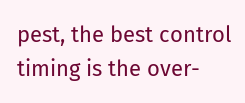pest, the best control timing is the over-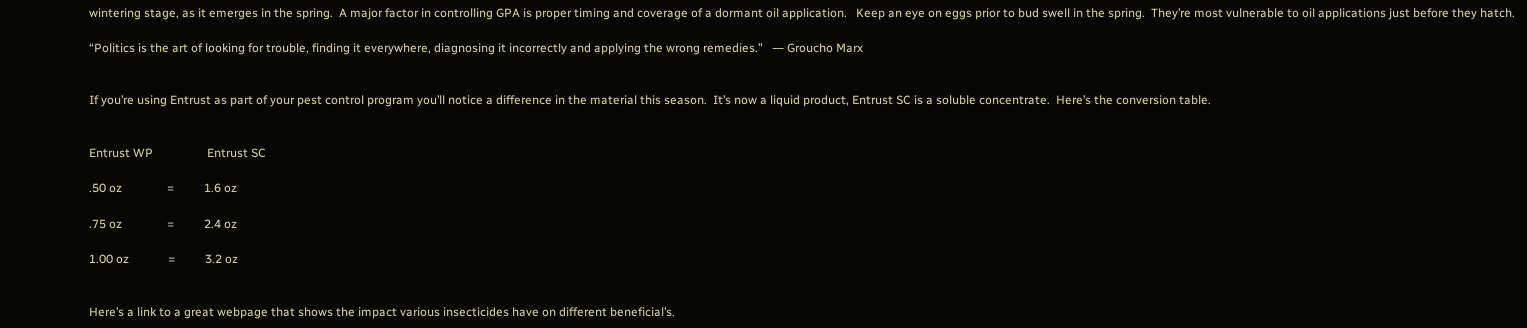wintering stage, as it emerges in the spring.  A major factor in controlling GPA is proper timing and coverage of a dormant oil application.   Keep an eye on eggs prior to bud swell in the spring.  They’re most vulnerable to oil applications just before they hatch.

“Politics is the art of looking for trouble, finding it everywhere, diagnosing it incorrectly and applying the wrong remedies.”   ― Groucho Marx


If you’re using Entrust as part of your pest control program you’ll notice a difference in the material this season.  It’s now a liquid product, Entrust SC is a soluble concentrate.  Here’s the conversion table.


Entrust WP                  Entrust SC

.50 oz               =          1.6 oz

.75 oz               =          2.4 oz

1.00 oz             =          3.2 oz


Here’s a link to a great webpage that shows the impact various insecticides have on different beneficial’s.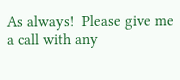As always!  Please give me a call with any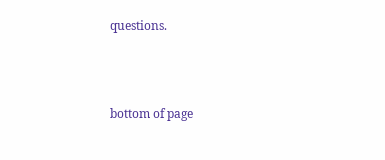questions.



bottom of page